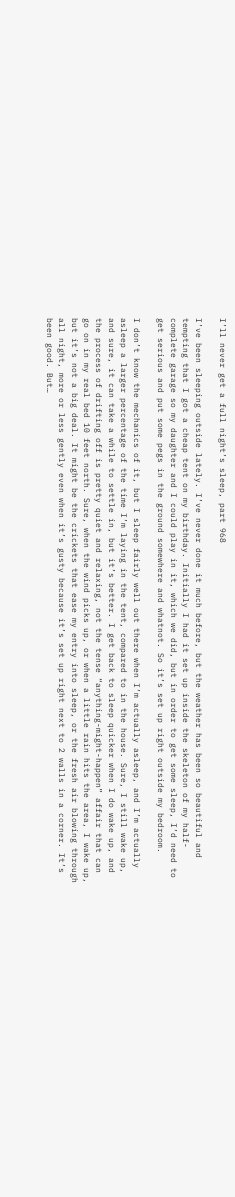I’ll never get a full night’s sleep, part 968

I’ve been sleeping outside lately. I’ve never done it much before, but the weather has been so beautiful and tempting that I got a cheap tent on my birthday. Initially I had it set up inside the skeleton of my half-complete garage so my daughter and I could play in it, which we did, but in order to get some sleep, I’d need to get serious and put some pegs in the ground somewhere and whatnot. So it’s set up right outside my bedroom.

I don’t know the mechanics of it, but I sleep fairly well out there when I’m actually asleep, and I’m actually asleep a larger percentage of the time I’m laying in the tent, compared to in the house. Sure, I still wake up, and sure, it can take a while to settle in, but it’s better. I get back to sleep quicker when I do wake up, and the process of drifting off is pretty quiet and relaxing, not the tense “anything-might-happen” affair that can go on in my real bed 10 feet north. Sure, when the wind picks up, or when a little rain hits the area, I wake up, but it’s not a big deal. It might be the crickets that ease my entry into sleep, or the fresh air blowing through all night, more or less gently even when it’s gusty because it’s set up right next to 2 walls in a corner. It’s been good. But…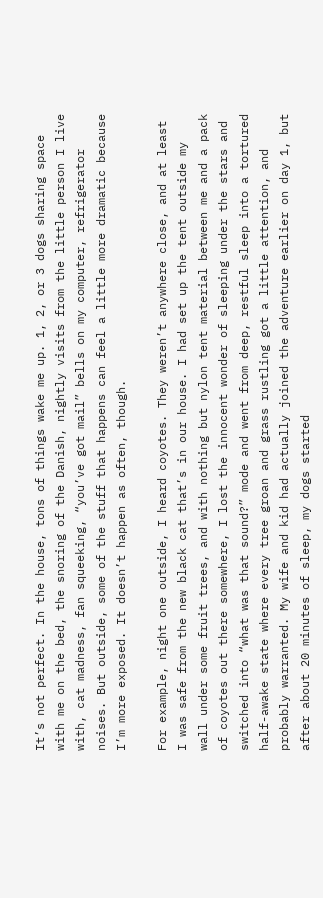It’s not perfect. In the house, tons of things wake me up. 1, 2, or 3 dogs sharing space with me on the bed, the snoring of the Danish, nightly visits from the little person I live with, cat madness, fan squeeking, “you’ve got mail” bells on my computer, refrigerator noises. But outside, some of the stuff that happens can feel a little more dramatic because I’m more exposed. It doesn’t happen as often, though.

For example, night one outside, I heard coyotes. They weren’t anywhere close, and at least I was safe from the new black cat that’s in our house. I had set up the tent outside my wall under some fruit trees, and with nothing but nylon tent material between me and a pack of coyotes out there somewhere, I lost the innocent wonder of sleeping under the stars and switched into “what was that sound?” mode and went from deep, restful sleep into a tortured half-awake state where every tree groan and grass rustling got a little attention, and probably warranted. My wife and kid had actually joined the adventure earlier on day 1, but after about 20 minutes of sleep, my dogs started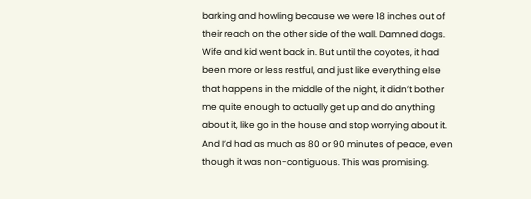barking and howling because we were 18 inches out of their reach on the other side of the wall. Damned dogs. Wife and kid went back in. But until the coyotes, it had been more or less restful, and just like everything else that happens in the middle of the night, it didn’t bother me quite enough to actually get up and do anything about it, like go in the house and stop worrying about it. And I’d had as much as 80 or 90 minutes of peace, even though it was non-contiguous. This was promising.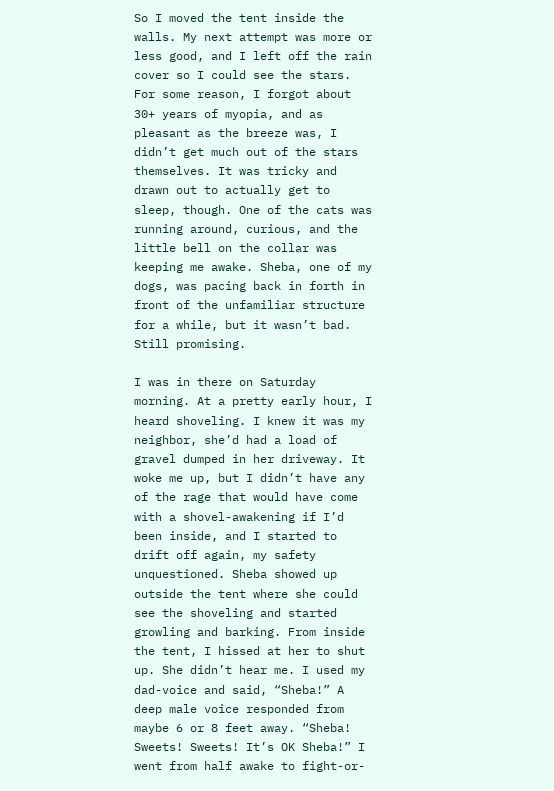So I moved the tent inside the walls. My next attempt was more or less good, and I left off the rain cover so I could see the stars. For some reason, I forgot about 30+ years of myopia, and as pleasant as the breeze was, I didn’t get much out of the stars themselves. It was tricky and drawn out to actually get to sleep, though. One of the cats was running around, curious, and the little bell on the collar was keeping me awake. Sheba, one of my dogs, was pacing back in forth in front of the unfamiliar structure for a while, but it wasn’t bad. Still promising.

I was in there on Saturday morning. At a pretty early hour, I heard shoveling. I knew it was my neighbor, she’d had a load of gravel dumped in her driveway. It woke me up, but I didn’t have any of the rage that would have come with a shovel-awakening if I’d been inside, and I started to drift off again, my safety unquestioned. Sheba showed up outside the tent where she could see the shoveling and started growling and barking. From inside the tent, I hissed at her to shut up. She didn’t hear me. I used my dad-voice and said, “Sheba!” A deep male voice responded from maybe 6 or 8 feet away. “Sheba! Sweets! Sweets! It’s OK Sheba!” I went from half awake to fight-or-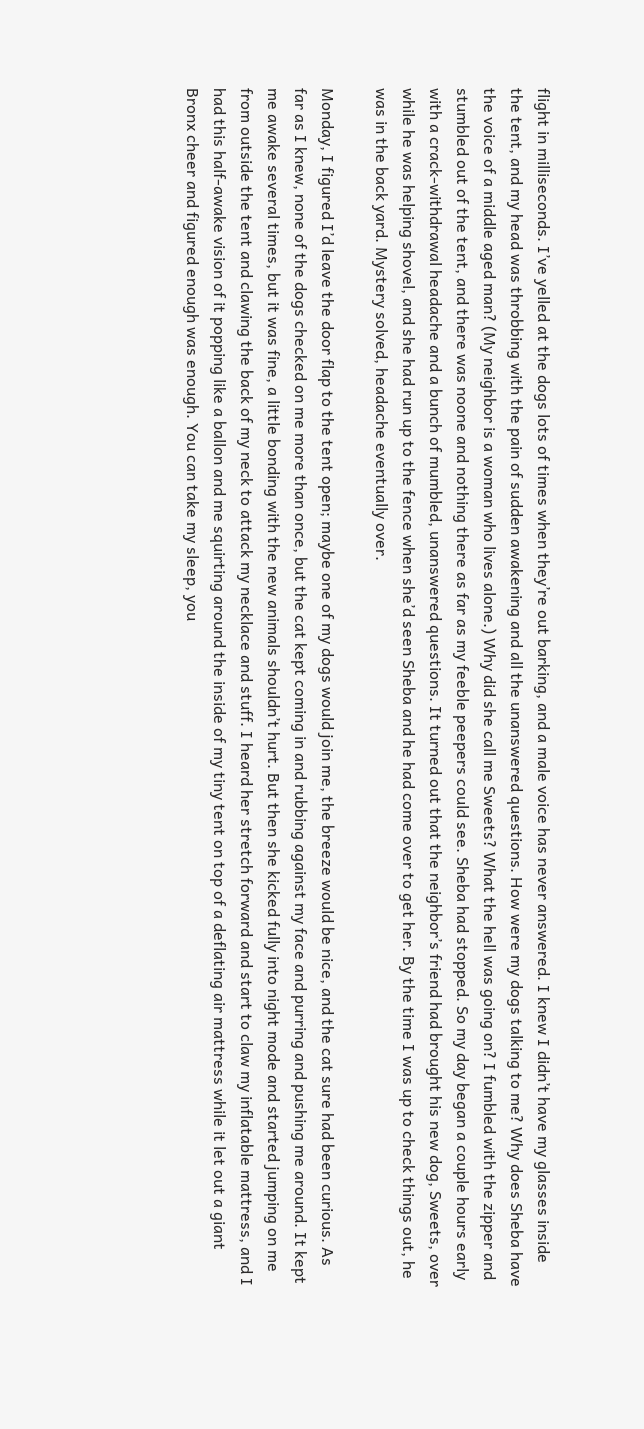flight in milliseconds. I’ve yelled at the dogs lots of times when they’re out barking, and a male voice has never answered. I knew I didn’t have my glasses inside the tent, and my head was throbbing with the pain of sudden awakening and all the unanswered questions. How were my dogs talking to me? Why does Sheba have the voice of a middle aged man? (My neighbor is a woman who lives alone.) Why did she call me Sweets? What the hell was going on? I fumbled with the zipper and stumbled out of the tent, and there was noone and nothing there as far as my feeble peepers could see. Sheba had stopped. So my day began a couple hours early with a crack-withdrawal headache and a bunch of mumbled, unanswered questions. It turned out that the neighbor’s friend had brought his new dog, Sweets, over while he was helping shovel, and she had run up to the fence when she’d seen Sheba and he had come over to get her. By the time I was up to check things out, he was in the back yard. Mystery solved, headache eventually over.

Monday, I figured I’d leave the door flap to the tent open; maybe one of my dogs would join me, the breeze would be nice, and the cat sure had been curious. As far as I knew, none of the dogs checked on me more than once, but the cat kept coming in and rubbing against my face and purring and pushing me around. It kept me awake several times, but it was fine, a little bonding with the new animals shouldn’t hurt. But then she kicked fully into night mode and started jumping on me from outside the tent and clawing the back of my neck to attack my necklace and stuff. I heard her stretch forward and start to claw my inflatable mattress, and I had this half-awake vision of it popping like a ballon and me squirting around the inside of my tiny tent on top of a deflating air mattress while it let out a giant Bronx cheer and figured enough was enough. You can take my sleep, you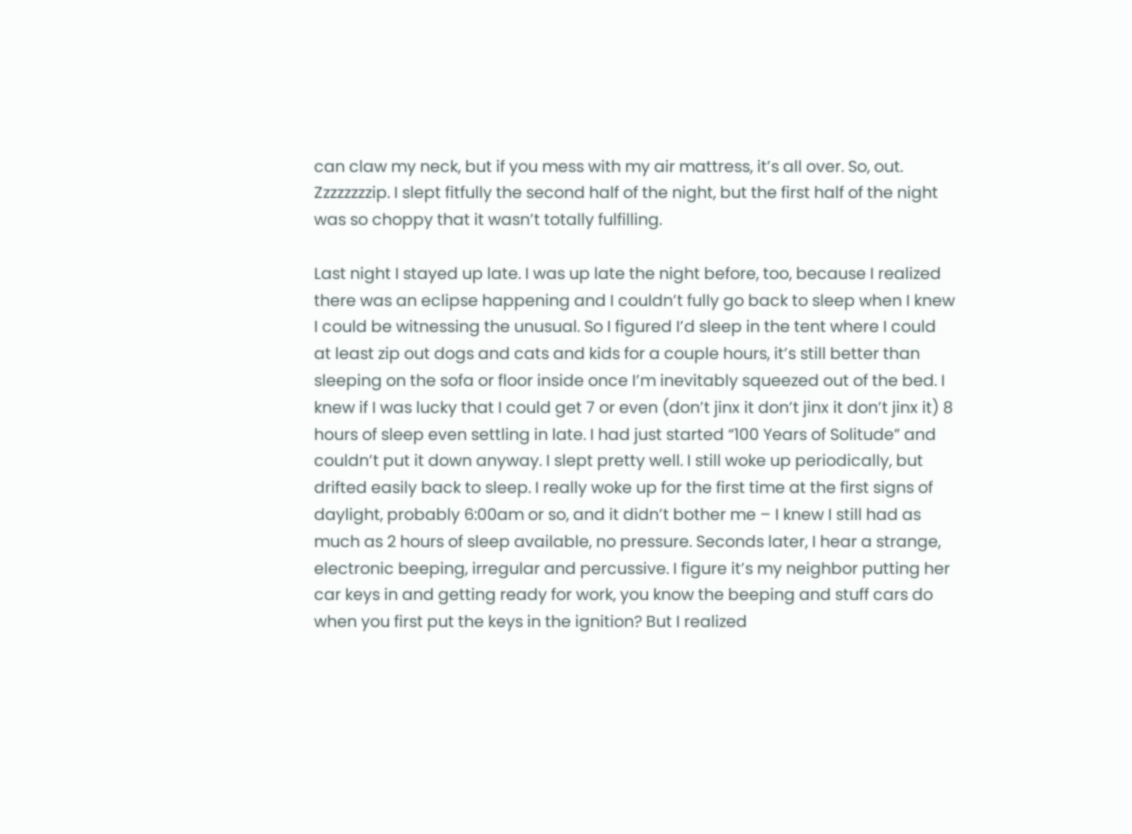can claw my neck, but if you mess with my air mattress, it’s all over. So, out. Zzzzzzzzip. I slept fitfully the second half of the night, but the first half of the night was so choppy that it wasn’t totally fulfilling.

Last night I stayed up late. I was up late the night before, too, because I realized there was an eclipse happening and I couldn’t fully go back to sleep when I knew I could be witnessing the unusual. So I figured I’d sleep in the tent where I could at least zip out dogs and cats and kids for a couple hours, it’s still better than sleeping on the sofa or floor inside once I’m inevitably squeezed out of the bed. I knew if I was lucky that I could get 7 or even (don’t jinx it don’t jinx it don’t jinx it) 8 hours of sleep even settling in late. I had just started “100 Years of Solitude” and couldn’t put it down anyway. I slept pretty well. I still woke up periodically, but drifted easily back to sleep. I really woke up for the first time at the first signs of daylight, probably 6:00am or so, and it didn’t bother me – I knew I still had as much as 2 hours of sleep available, no pressure. Seconds later, I hear a strange, electronic beeping, irregular and percussive. I figure it’s my neighbor putting her car keys in and getting ready for work, you know the beeping and stuff cars do when you first put the keys in the ignition? But I realized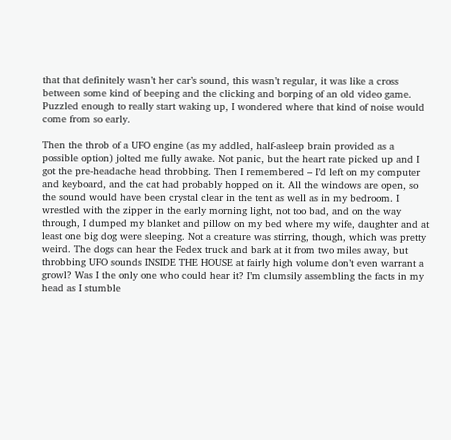that that definitely wasn’t her car’s sound, this wasn’t regular, it was like a cross between some kind of beeping and the clicking and borping of an old video game. Puzzled enough to really start waking up, I wondered where that kind of noise would come from so early.

Then the throb of a UFO engine (as my addled, half-asleep brain provided as a possible option) jolted me fully awake. Not panic, but the heart rate picked up and I got the pre-headache head throbbing. Then I remembered – I’d left on my computer and keyboard, and the cat had probably hopped on it. All the windows are open, so the sound would have been crystal clear in the tent as well as in my bedroom. I wrestled with the zipper in the early morning light, not too bad, and on the way through, I dumped my blanket and pillow on my bed where my wife, daughter and at least one big dog were sleeping. Not a creature was stirring, though, which was pretty weird. The dogs can hear the Fedex truck and bark at it from two miles away, but throbbing UFO sounds INSIDE THE HOUSE at fairly high volume don’t even warrant a growl? Was I the only one who could hear it? I’m clumsily assembling the facts in my head as I stumble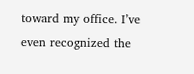toward my office. I’ve even recognized the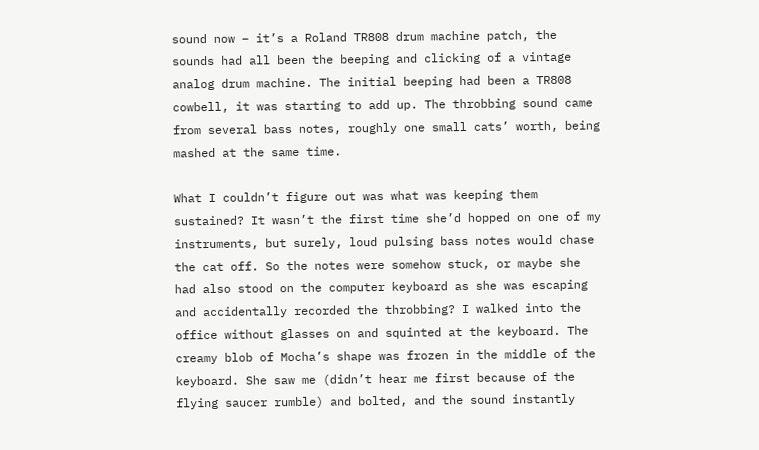sound now – it’s a Roland TR808 drum machine patch, the sounds had all been the beeping and clicking of a vintage analog drum machine. The initial beeping had been a TR808 cowbell, it was starting to add up. The throbbing sound came from several bass notes, roughly one small cats’ worth, being mashed at the same time.

What I couldn’t figure out was what was keeping them sustained? It wasn’t the first time she’d hopped on one of my instruments, but surely, loud pulsing bass notes would chase the cat off. So the notes were somehow stuck, or maybe she had also stood on the computer keyboard as she was escaping and accidentally recorded the throbbing? I walked into the office without glasses on and squinted at the keyboard. The creamy blob of Mocha’s shape was frozen in the middle of the keyboard. She saw me (didn’t hear me first because of the flying saucer rumble) and bolted, and the sound instantly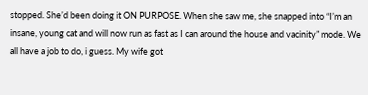stopped. She’d been doing it ON PURPOSE. When she saw me, she snapped into “I’m an insane, young cat and will now run as fast as I can around the house and vacinity” mode. We all have a job to do, i guess. My wife got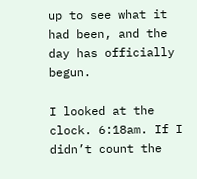up to see what it had been, and the day has officially begun.

I looked at the clock. 6:18am. If I didn’t count the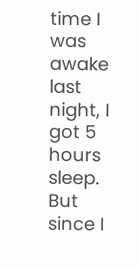time I was awake last night, I got 5 hours sleep. But since I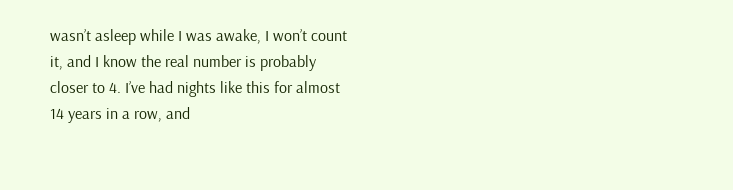wasn’t asleep while I was awake, I won’t count it, and I know the real number is probably closer to 4. I’ve had nights like this for almost 14 years in a row, and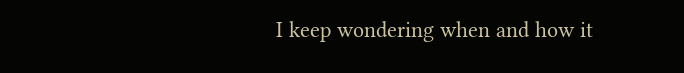I keep wondering when and how it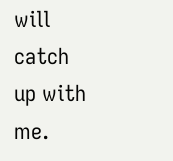will catch up with me.